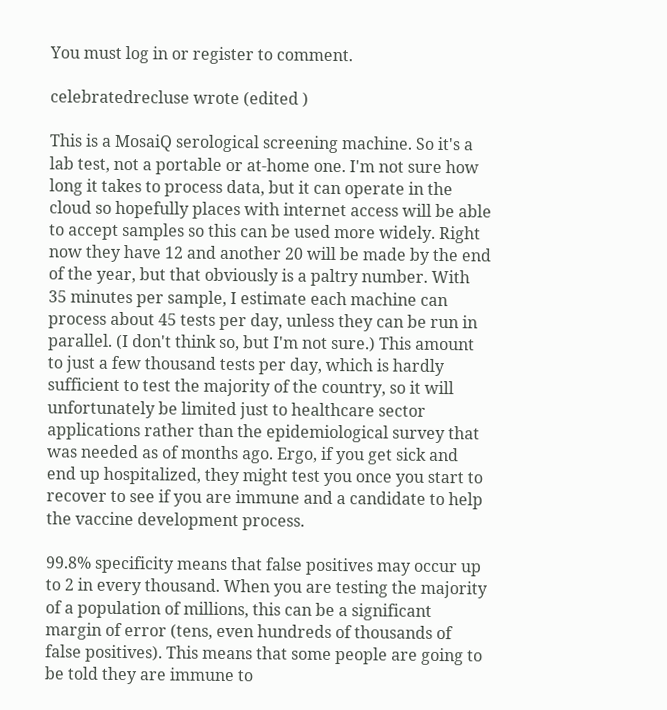You must log in or register to comment.

celebratedrecluse wrote (edited )

This is a MosaiQ serological screening machine. So it's a lab test, not a portable or at-home one. I'm not sure how long it takes to process data, but it can operate in the cloud so hopefully places with internet access will be able to accept samples so this can be used more widely. Right now they have 12 and another 20 will be made by the end of the year, but that obviously is a paltry number. With 35 minutes per sample, I estimate each machine can process about 45 tests per day, unless they can be run in parallel. (I don't think so, but I'm not sure.) This amount to just a few thousand tests per day, which is hardly sufficient to test the majority of the country, so it will unfortunately be limited just to healthcare sector applications rather than the epidemiological survey that was needed as of months ago. Ergo, if you get sick and end up hospitalized, they might test you once you start to recover to see if you are immune and a candidate to help the vaccine development process.

99.8% specificity means that false positives may occur up to 2 in every thousand. When you are testing the majority of a population of millions, this can be a significant margin of error (tens, even hundreds of thousands of false positives). This means that some people are going to be told they are immune to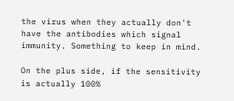the virus when they actually don't have the antibodies which signal immunity. Something to keep in mind.

On the plus side, if the sensitivity is actually 100%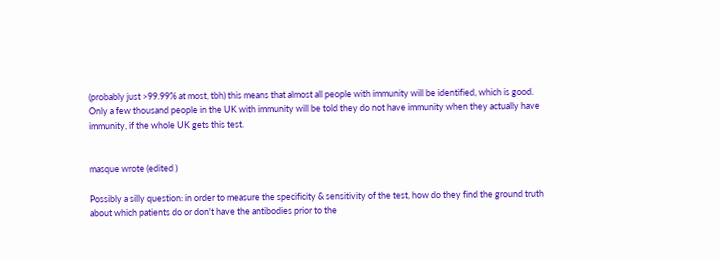(probably just >99.99% at most, tbh) this means that almost all people with immunity will be identified, which is good. Only a few thousand people in the UK with immunity will be told they do not have immunity when they actually have immunity, if the whole UK gets this test.


masque wrote (edited )

Possibly a silly question: in order to measure the specificity & sensitivity of the test, how do they find the ground truth about which patients do or don't have the antibodies prior to the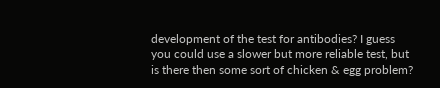development of the test for antibodies? I guess you could use a slower but more reliable test, but is there then some sort of chicken & egg problem?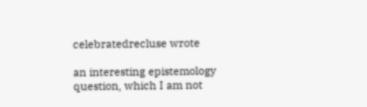celebratedrecluse wrote

an interesting epistemology question, which I am not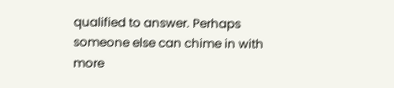qualified to answer. Perhaps someone else can chime in with more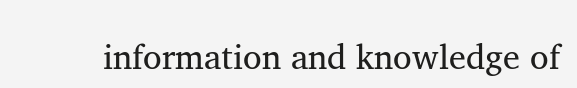information and knowledge of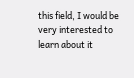this field, I would be very interested to learn about it